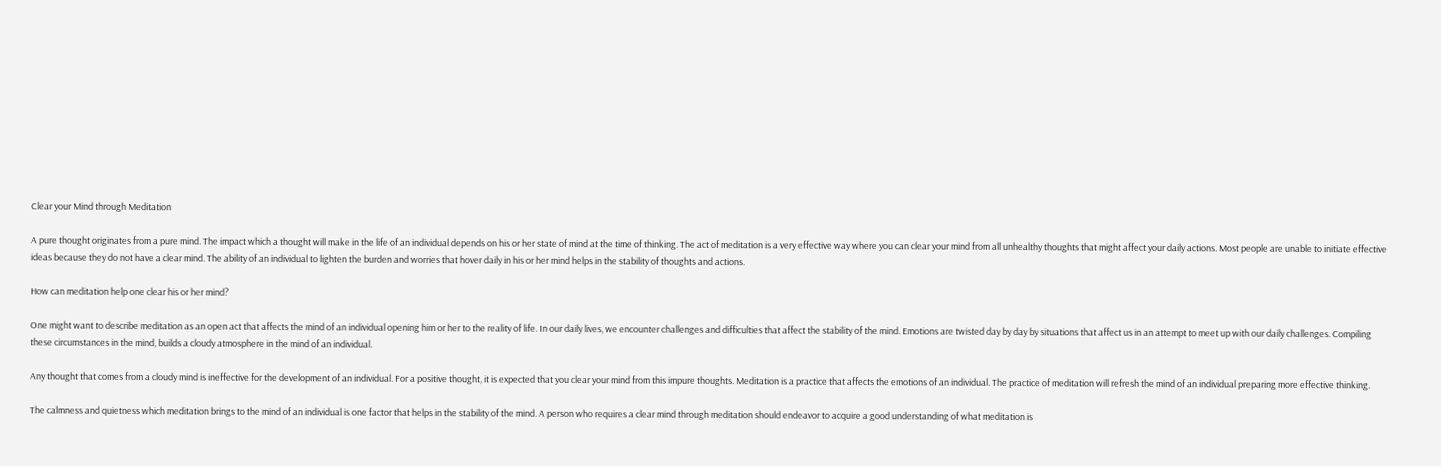Clear your Mind through Meditation

A pure thought originates from a pure mind. The impact which a thought will make in the life of an individual depends on his or her state of mind at the time of thinking. The act of meditation is a very effective way where you can clear your mind from all unhealthy thoughts that might affect your daily actions. Most people are unable to initiate effective ideas because they do not have a clear mind. The ability of an individual to lighten the burden and worries that hover daily in his or her mind helps in the stability of thoughts and actions.

How can meditation help one clear his or her mind?

One might want to describe meditation as an open act that affects the mind of an individual opening him or her to the reality of life. In our daily lives, we encounter challenges and difficulties that affect the stability of the mind. Emotions are twisted day by day by situations that affect us in an attempt to meet up with our daily challenges. Compiling these circumstances in the mind, builds a cloudy atmosphere in the mind of an individual.

Any thought that comes from a cloudy mind is ineffective for the development of an individual. For a positive thought, it is expected that you clear your mind from this impure thoughts. Meditation is a practice that affects the emotions of an individual. The practice of meditation will refresh the mind of an individual preparing more effective thinking.

The calmness and quietness which meditation brings to the mind of an individual is one factor that helps in the stability of the mind. A person who requires a clear mind through meditation should endeavor to acquire a good understanding of what meditation is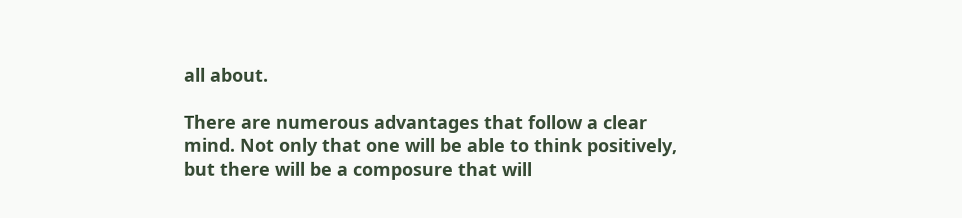all about.

There are numerous advantages that follow a clear mind. Not only that one will be able to think positively, but there will be a composure that will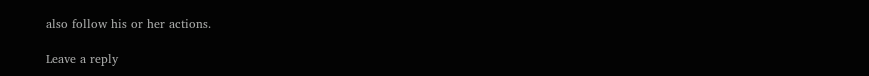also follow his or her actions.

Leave a reply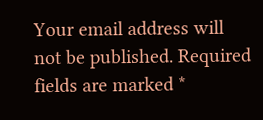Your email address will not be published. Required fields are marked *